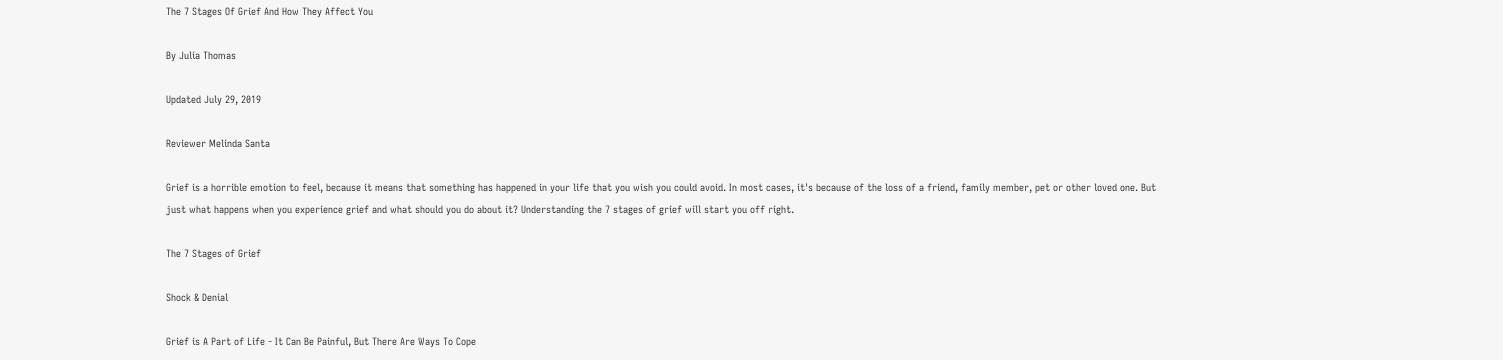The 7 Stages Of Grief And How They Affect You

By Julia Thomas

Updated July 29, 2019

Reviewer Melinda Santa

Grief is a horrible emotion to feel, because it means that something has happened in your life that you wish you could avoid. In most cases, it's because of the loss of a friend, family member, pet or other loved one. But just what happens when you experience grief and what should you do about it? Understanding the 7 stages of grief will start you off right.

The 7 Stages of Grief

Shock & Denial

Grief is A Part of Life - It Can Be Painful, But There Are Ways To Cope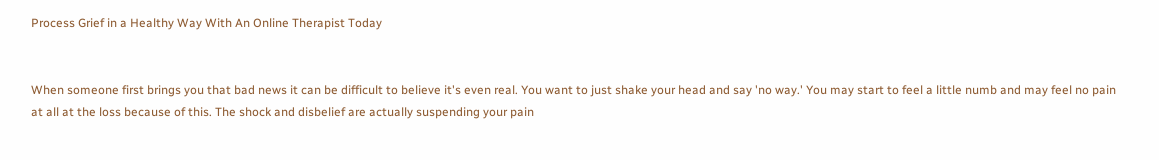Process Grief in a Healthy Way With An Online Therapist Today


When someone first brings you that bad news it can be difficult to believe it's even real. You want to just shake your head and say 'no way.' You may start to feel a little numb and may feel no pain at all at the loss because of this. The shock and disbelief are actually suspending your pain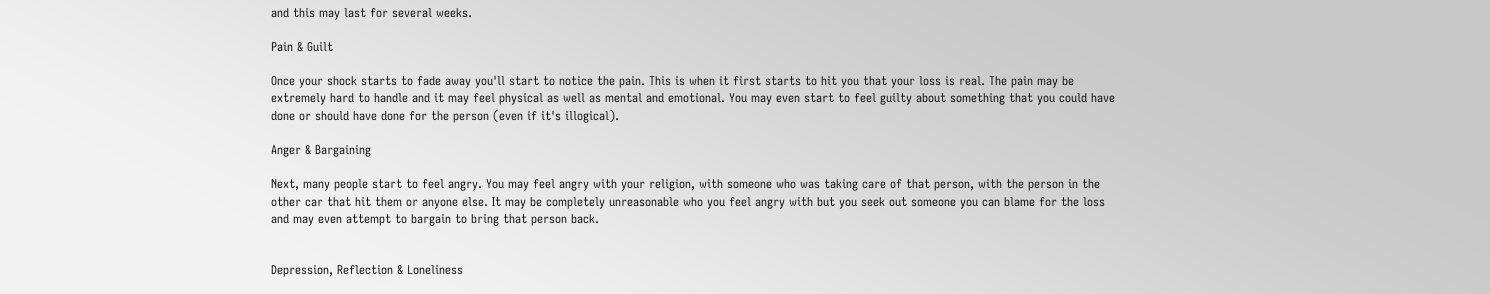and this may last for several weeks.

Pain & Guilt

Once your shock starts to fade away you'll start to notice the pain. This is when it first starts to hit you that your loss is real. The pain may be extremely hard to handle and it may feel physical as well as mental and emotional. You may even start to feel guilty about something that you could have done or should have done for the person (even if it's illogical).

Anger & Bargaining

Next, many people start to feel angry. You may feel angry with your religion, with someone who was taking care of that person, with the person in the other car that hit them or anyone else. It may be completely unreasonable who you feel angry with but you seek out someone you can blame for the loss and may even attempt to bargain to bring that person back.


Depression, Reflection & Loneliness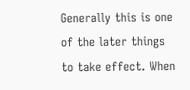Generally this is one of the later things to take effect. When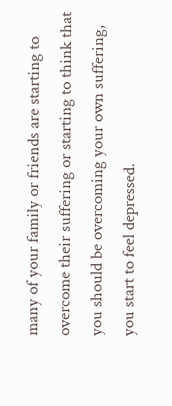many of your family or friends are starting to overcome their suffering or starting to think that you should be overcoming your own suffering, you start to feel depressed.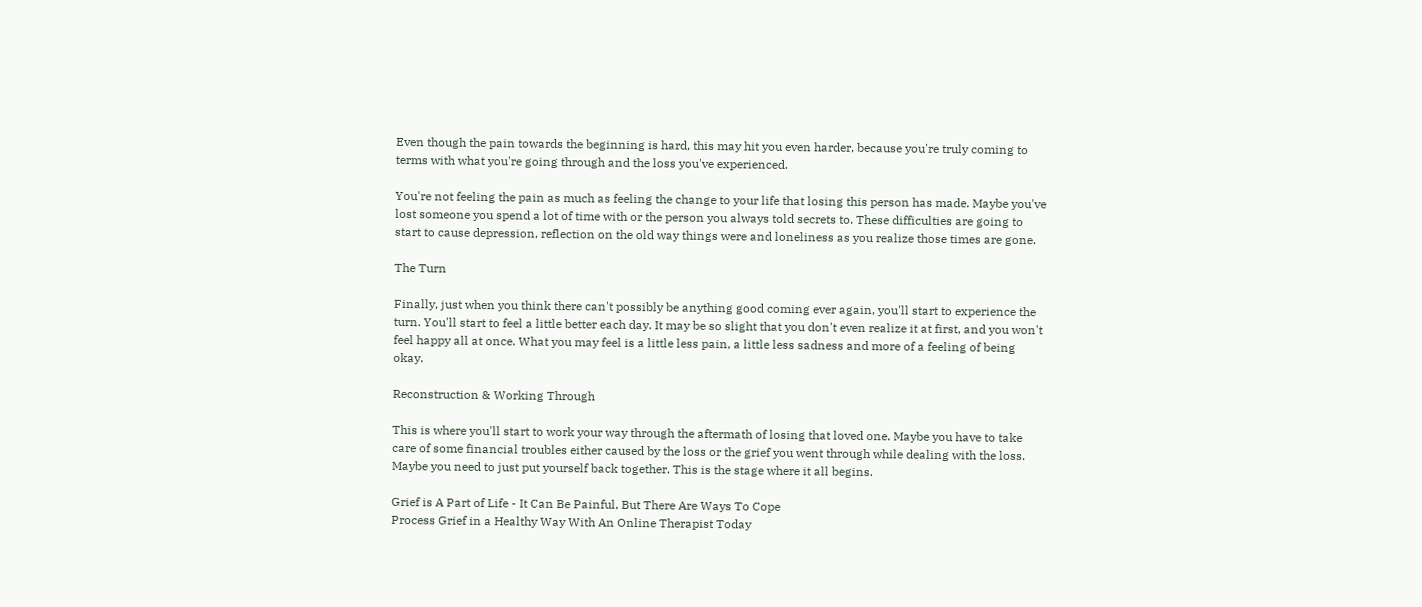Even though the pain towards the beginning is hard, this may hit you even harder, because you're truly coming to terms with what you're going through and the loss you've experienced.

You're not feeling the pain as much as feeling the change to your life that losing this person has made. Maybe you've lost someone you spend a lot of time with or the person you always told secrets to. These difficulties are going to start to cause depression, reflection on the old way things were and loneliness as you realize those times are gone.

The Turn

Finally, just when you think there can't possibly be anything good coming ever again, you'll start to experience the turn. You'll start to feel a little better each day. It may be so slight that you don't even realize it at first, and you won't feel happy all at once. What you may feel is a little less pain, a little less sadness and more of a feeling of being okay.

Reconstruction & Working Through

This is where you'll start to work your way through the aftermath of losing that loved one. Maybe you have to take care of some financial troubles either caused by the loss or the grief you went through while dealing with the loss. Maybe you need to just put yourself back together. This is the stage where it all begins.

Grief is A Part of Life - It Can Be Painful, But There Are Ways To Cope
Process Grief in a Healthy Way With An Online Therapist Today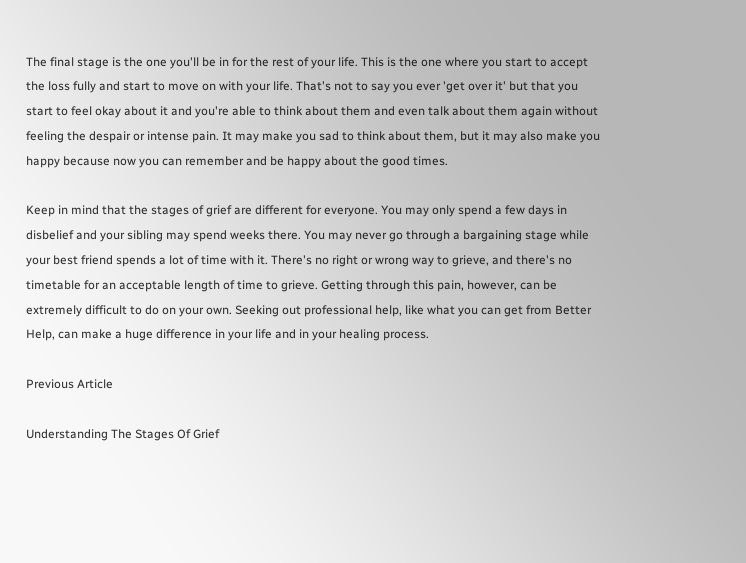The final stage is the one you'll be in for the rest of your life. This is the one where you start to accept the loss fully and start to move on with your life. That's not to say you ever 'get over it' but that you start to feel okay about it and you're able to think about them and even talk about them again without feeling the despair or intense pain. It may make you sad to think about them, but it may also make you happy because now you can remember and be happy about the good times.

Keep in mind that the stages of grief are different for everyone. You may only spend a few days in disbelief and your sibling may spend weeks there. You may never go through a bargaining stage while your best friend spends a lot of time with it. There's no right or wrong way to grieve, and there's no timetable for an acceptable length of time to grieve. Getting through this pain, however, can be extremely difficult to do on your own. Seeking out professional help, like what you can get from Better Help, can make a huge difference in your life and in your healing process.

Previous Article

Understanding The Stages Of Grief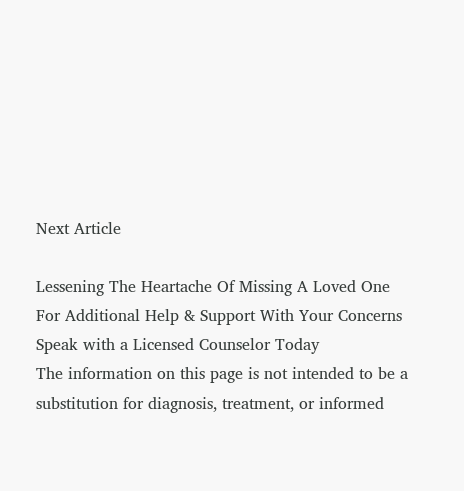Next Article

Lessening The Heartache Of Missing A Loved One
For Additional Help & Support With Your Concerns
Speak with a Licensed Counselor Today
The information on this page is not intended to be a substitution for diagnosis, treatment, or informed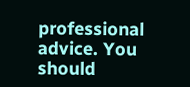professional advice. You should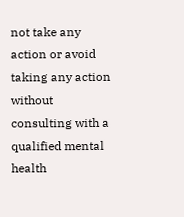not take any action or avoid taking any action without consulting with a qualified mental health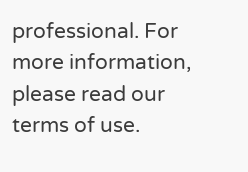professional. For more information, please read our terms of use.